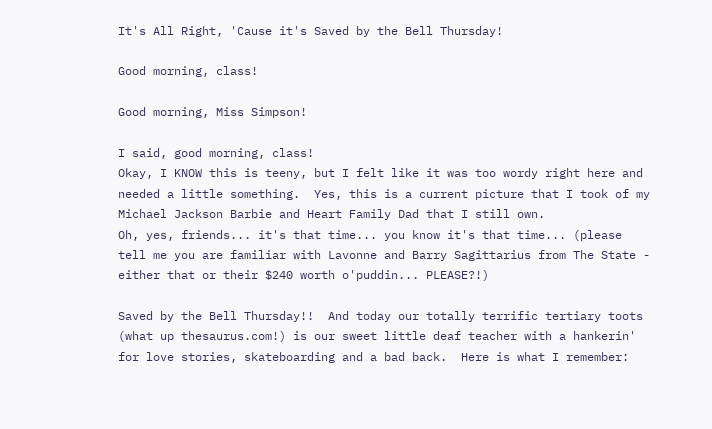It's All Right, 'Cause it's Saved by the Bell Thursday!

Good morning, class!

Good morning, Miss Simpson!

I said, good morning, class!
Okay, I KNOW this is teeny, but I felt like it was too wordy right here and needed a little something.  Yes, this is a current picture that I took of my Michael Jackson Barbie and Heart Family Dad that I still own.
Oh, yes, friends... it's that time... you know it's that time... (please tell me you are familiar with Lavonne and Barry Sagittarius from The State - either that or their $240 worth o'puddin... PLEASE?!)

Saved by the Bell Thursday!!  And today our totally terrific tertiary toots (what up thesaurus.com!) is our sweet little deaf teacher with a hankerin' for love stories, skateboarding and a bad back.  Here is what I remember: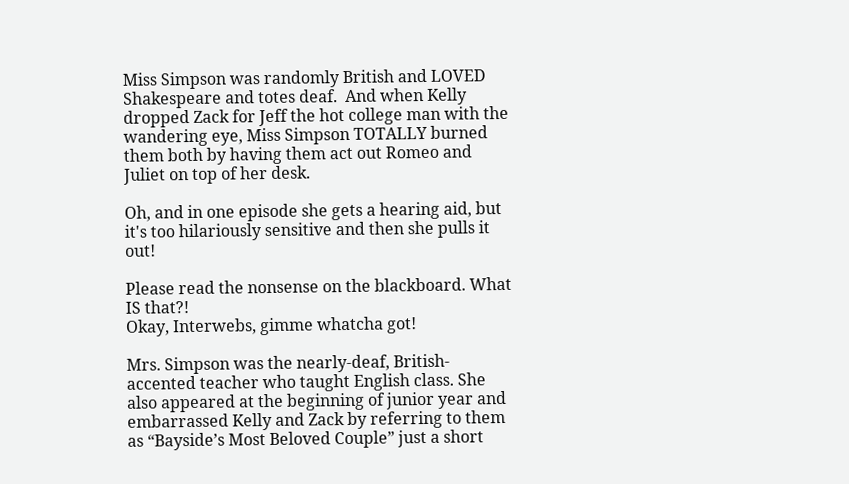Miss Simpson was randomly British and LOVED Shakespeare and totes deaf.  And when Kelly dropped Zack for Jeff the hot college man with the wandering eye, Miss Simpson TOTALLY burned them both by having them act out Romeo and Juliet on top of her desk.

Oh, and in one episode she gets a hearing aid, but it's too hilariously sensitive and then she pulls it out!

Please read the nonsense on the blackboard. What IS that?!
Okay, Interwebs, gimme whatcha got!

Mrs. Simpson was the nearly-deaf, British-accented teacher who taught English class. She also appeared at the beginning of junior year and embarrassed Kelly and Zack by referring to them as “Bayside’s Most Beloved Couple” just a short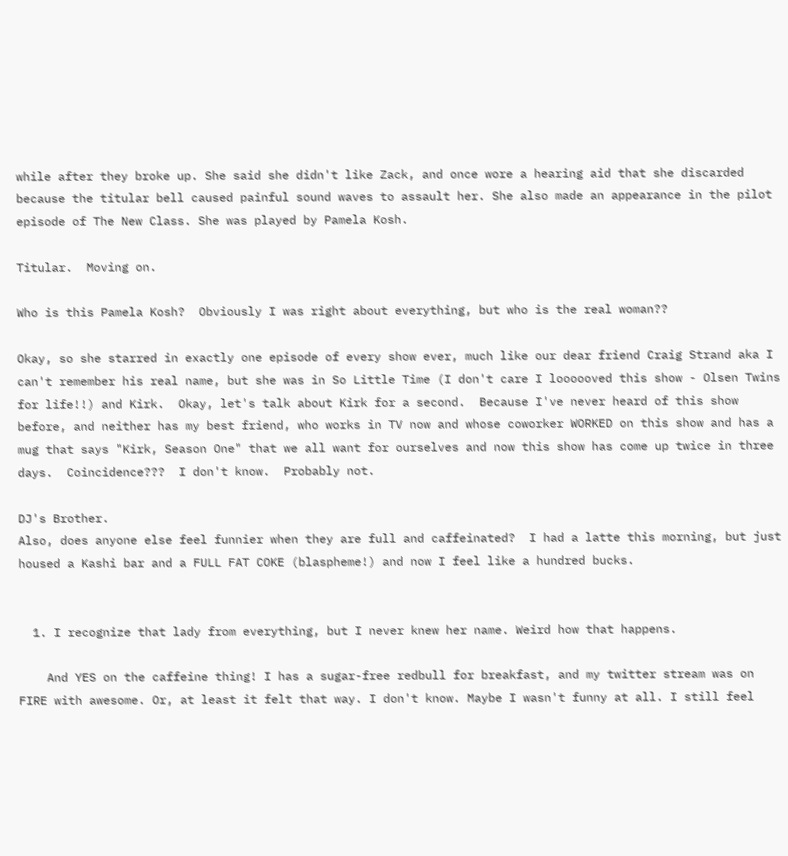while after they broke up. She said she didn't like Zack, and once wore a hearing aid that she discarded because the titular bell caused painful sound waves to assault her. She also made an appearance in the pilot episode of The New Class. She was played by Pamela Kosh.

Titular.  Moving on.

Who is this Pamela Kosh?  Obviously I was right about everything, but who is the real woman??

Okay, so she starred in exactly one episode of every show ever, much like our dear friend Craig Strand aka I can't remember his real name, but she was in So Little Time (I don't care I loooooved this show - Olsen Twins for life!!) and Kirk.  Okay, let's talk about Kirk for a second.  Because I've never heard of this show before, and neither has my best friend, who works in TV now and whose coworker WORKED on this show and has a mug that says "Kirk, Season One" that we all want for ourselves and now this show has come up twice in three days.  Coincidence???  I don't know.  Probably not.

DJ's Brother.
Also, does anyone else feel funnier when they are full and caffeinated?  I had a latte this morning, but just housed a Kashi bar and a FULL FAT COKE (blaspheme!) and now I feel like a hundred bucks.


  1. I recognize that lady from everything, but I never knew her name. Weird how that happens.

    And YES on the caffeine thing! I has a sugar-free redbull for breakfast, and my twitter stream was on FIRE with awesome. Or, at least it felt that way. I don't know. Maybe I wasn't funny at all. I still feel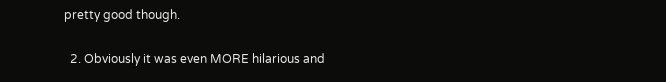pretty good though.

  2. Obviously it was even MORE hilarious and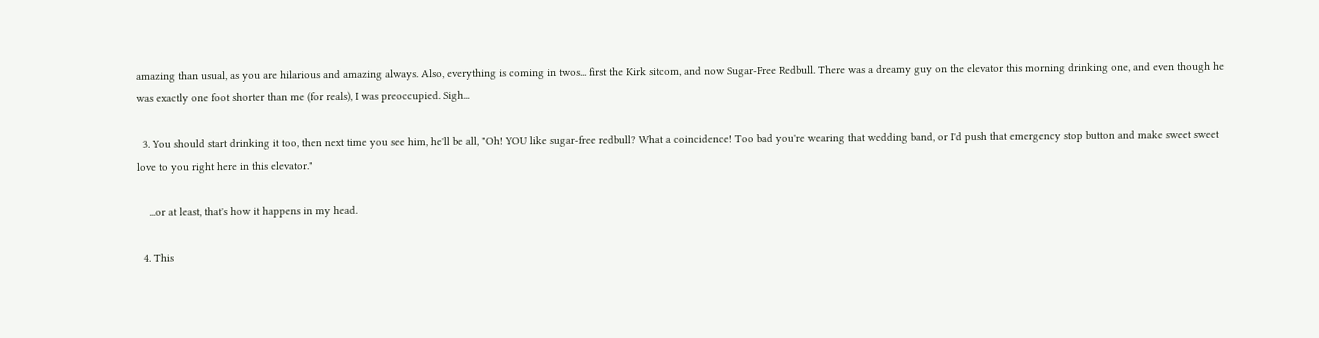amazing than usual, as you are hilarious and amazing always. Also, everything is coming in twos... first the Kirk sitcom, and now Sugar-Free Redbull. There was a dreamy guy on the elevator this morning drinking one, and even though he was exactly one foot shorter than me (for reals), I was preoccupied. Sigh...

  3. You should start drinking it too, then next time you see him, he'll be all, "Oh! YOU like sugar-free redbull? What a coincidence! Too bad you're wearing that wedding band, or I'd push that emergency stop button and make sweet sweet love to you right here in this elevator."

    ...or at least, that's how it happens in my head.

  4. This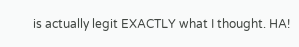is actually legit EXACTLY what I thought. HA!